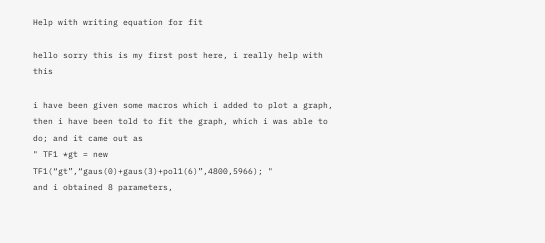Help with writing equation for fit

hello sorry this is my first post here, i really help with this

i have been given some macros which i added to plot a graph,
then i have been told to fit the graph, which i was able to do; and it came out as
" TF1 *gt = new TF1(“gt”,“gaus(0)+gaus(3)+pol1(6)”,4800,5966); "
and i obtained 8 parameters,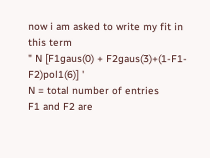now i am asked to write my fit in this term
" N [F1gaus(0) + F2gaus(3)+(1-F1-F2)pol1(6)] '
N = total number of entries
F1 and F2 are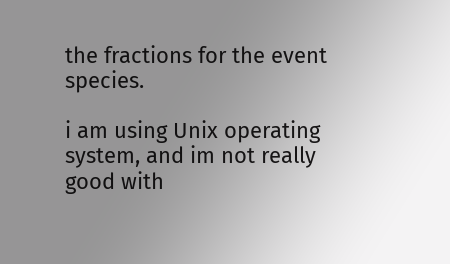the fractions for the event species.

i am using Unix operating system, and im not really good with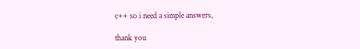c++ so i need a simple answers,

thank you